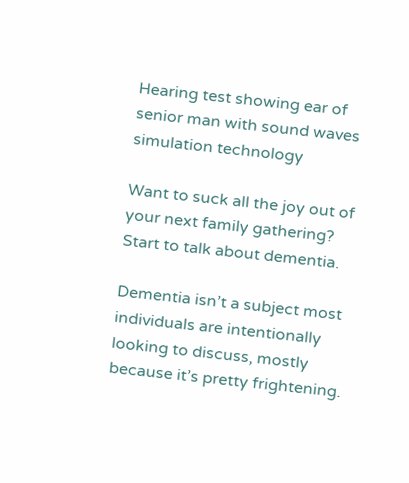Hearing test showing ear of senior man with sound waves simulation technology

Want to suck all the joy out of your next family gathering? Start to talk about dementia.

Dementia isn’t a subject most individuals are intentionally looking to discuss, mostly because it’s pretty frightening.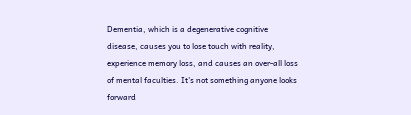Dementia, which is a degenerative cognitive disease, causes you to lose touch with reality, experience memory loss, and causes an over-all loss of mental faculties. It’s not something anyone looks forward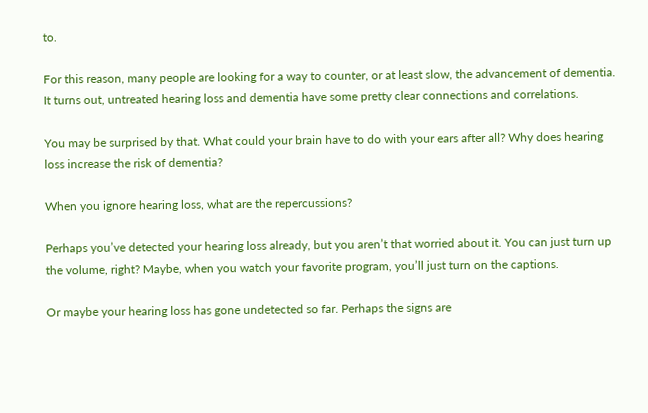to.

For this reason, many people are looking for a way to counter, or at least slow, the advancement of dementia. It turns out, untreated hearing loss and dementia have some pretty clear connections and correlations.

You may be surprised by that. What could your brain have to do with your ears after all? Why does hearing loss increase the risk of dementia?

When you ignore hearing loss, what are the repercussions?

Perhaps you’ve detected your hearing loss already, but you aren’t that worried about it. You can just turn up the volume, right? Maybe, when you watch your favorite program, you’ll just turn on the captions.

Or maybe your hearing loss has gone undetected so far. Perhaps the signs are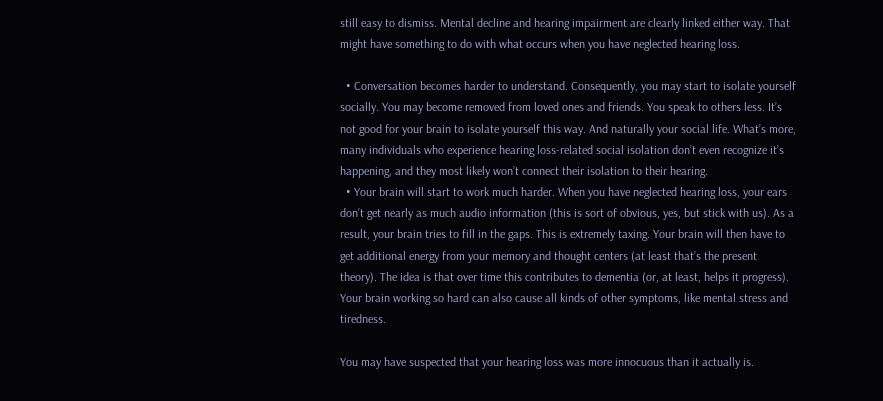still easy to dismiss. Mental decline and hearing impairment are clearly linked either way. That might have something to do with what occurs when you have neglected hearing loss.

  • Conversation becomes harder to understand. Consequently, you may start to isolate yourself socially. You may become removed from loved ones and friends. You speak to others less. It’s not good for your brain to isolate yourself this way. And naturally your social life. What’s more, many individuals who experience hearing loss-related social isolation don’t even recognize it’s happening, and they most likely won’t connect their isolation to their hearing.
  • Your brain will start to work much harder. When you have neglected hearing loss, your ears don’t get nearly as much audio information (this is sort of obvious, yes, but stick with us). As a result, your brain tries to fill in the gaps. This is extremely taxing. Your brain will then have to get additional energy from your memory and thought centers (at least that’s the present theory). The idea is that over time this contributes to dementia (or, at least, helps it progress). Your brain working so hard can also cause all kinds of other symptoms, like mental stress and tiredness.

You may have suspected that your hearing loss was more innocuous than it actually is.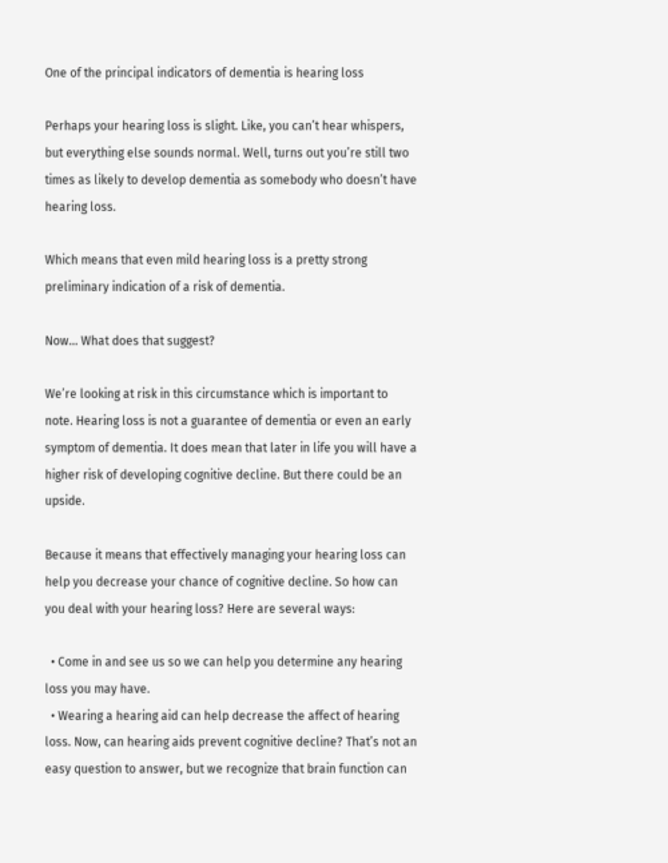One of the principal indicators of dementia is hearing loss

Perhaps your hearing loss is slight. Like, you can’t hear whispers, but everything else sounds normal. Well, turns out you’re still two times as likely to develop dementia as somebody who doesn’t have hearing loss.

Which means that even mild hearing loss is a pretty strong preliminary indication of a risk of dementia.

Now… What does that suggest?

We’re looking at risk in this circumstance which is important to note. Hearing loss is not a guarantee of dementia or even an early symptom of dementia. It does mean that later in life you will have a higher risk of developing cognitive decline. But there could be an upside.

Because it means that effectively managing your hearing loss can help you decrease your chance of cognitive decline. So how can you deal with your hearing loss? Here are several ways:

  • Come in and see us so we can help you determine any hearing loss you may have.
  • Wearing a hearing aid can help decrease the affect of hearing loss. Now, can hearing aids prevent cognitive decline? That’s not an easy question to answer, but we recognize that brain function can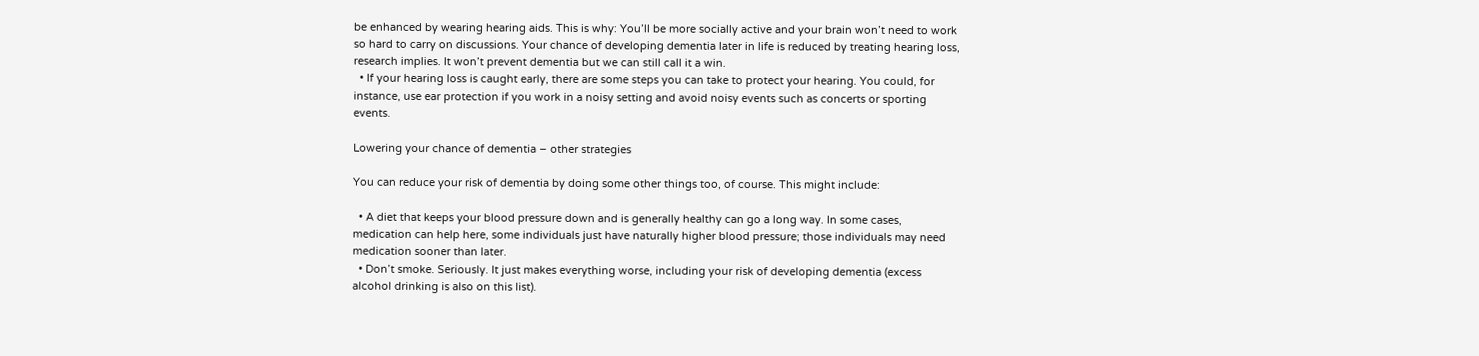be enhanced by wearing hearing aids. This is why: You’ll be more socially active and your brain won’t need to work so hard to carry on discussions. Your chance of developing dementia later in life is reduced by treating hearing loss, research implies. It won’t prevent dementia but we can still call it a win.
  • If your hearing loss is caught early, there are some steps you can take to protect your hearing. You could, for instance, use ear protection if you work in a noisy setting and avoid noisy events such as concerts or sporting events.

Lowering your chance of dementia – other strategies

You can reduce your risk of dementia by doing some other things too, of course. This might include:

  • A diet that keeps your blood pressure down and is generally healthy can go a long way. In some cases, medication can help here, some individuals just have naturally higher blood pressure; those individuals may need medication sooner than later.
  • Don’t smoke. Seriously. It just makes everything worse, including your risk of developing dementia (excess alcohol drinking is also on this list).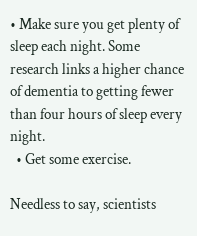• Make sure you get plenty of sleep each night. Some research links a higher chance of dementia to getting fewer than four hours of sleep every night.
  • Get some exercise.

Needless to say, scientists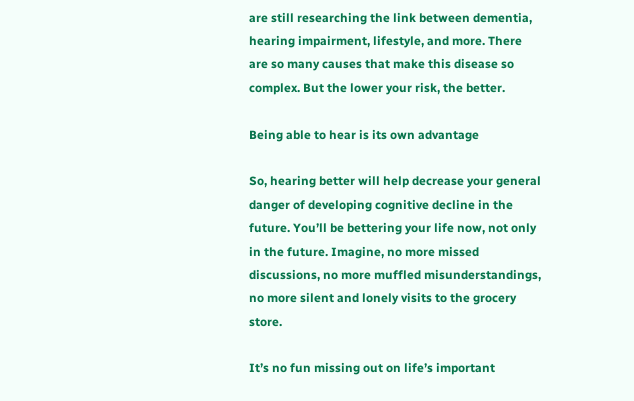are still researching the link between dementia, hearing impairment, lifestyle, and more. There are so many causes that make this disease so complex. But the lower your risk, the better.

Being able to hear is its own advantage

So, hearing better will help decrease your general danger of developing cognitive decline in the future. You’ll be bettering your life now, not only in the future. Imagine, no more missed discussions, no more muffled misunderstandings, no more silent and lonely visits to the grocery store.

It’s no fun missing out on life’s important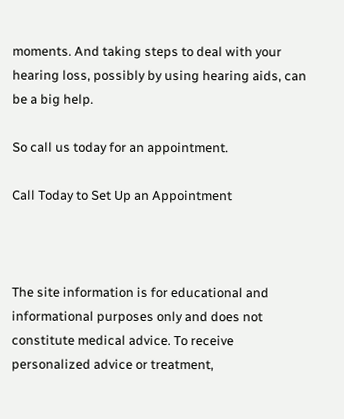moments. And taking steps to deal with your hearing loss, possibly by using hearing aids, can be a big help.

So call us today for an appointment.

Call Today to Set Up an Appointment



The site information is for educational and informational purposes only and does not constitute medical advice. To receive personalized advice or treatment,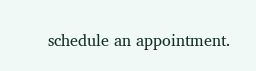schedule an appointment.